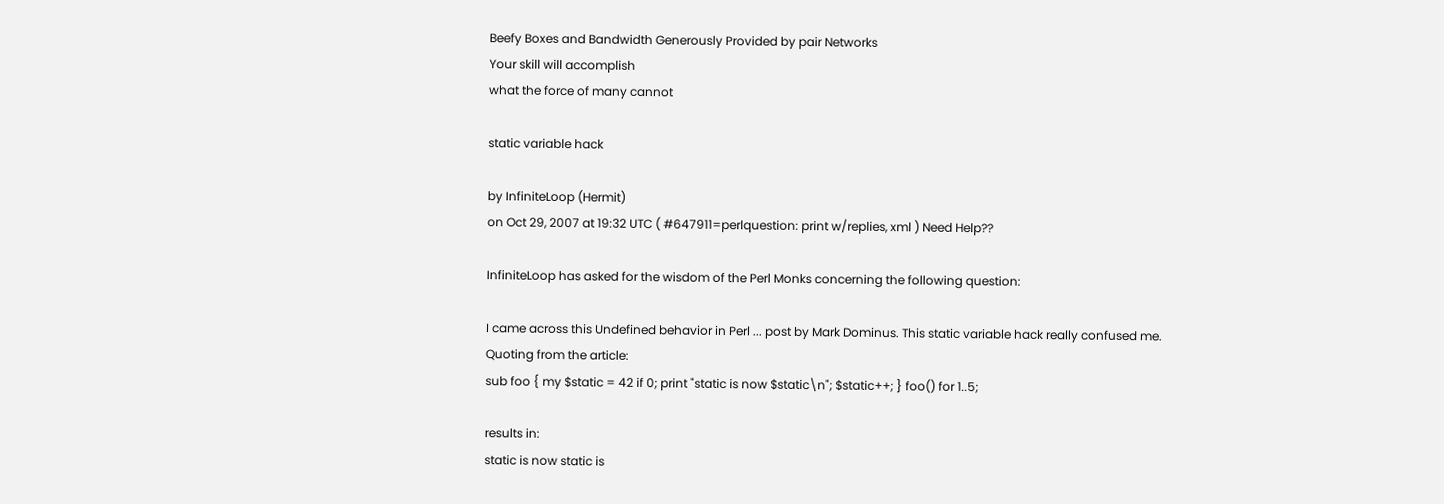Beefy Boxes and Bandwidth Generously Provided by pair Networks
Your skill will accomplish
what the force of many cannot

static variable hack

by InfiniteLoop (Hermit)
on Oct 29, 2007 at 19:32 UTC ( #647911=perlquestion: print w/replies, xml ) Need Help??

InfiniteLoop has asked for the wisdom of the Perl Monks concerning the following question:

I came across this Undefined behavior in Perl ... post by Mark Dominus. This static variable hack really confused me.
Quoting from the article:
sub foo { my $static = 42 if 0; print "static is now $static\n"; $static++; } foo() for 1..5;

results in:
static is now static is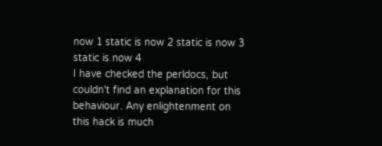now 1 static is now 2 static is now 3 static is now 4
I have checked the perldocs, but couldn't find an explanation for this behaviour. Any enlightenment on this hack is much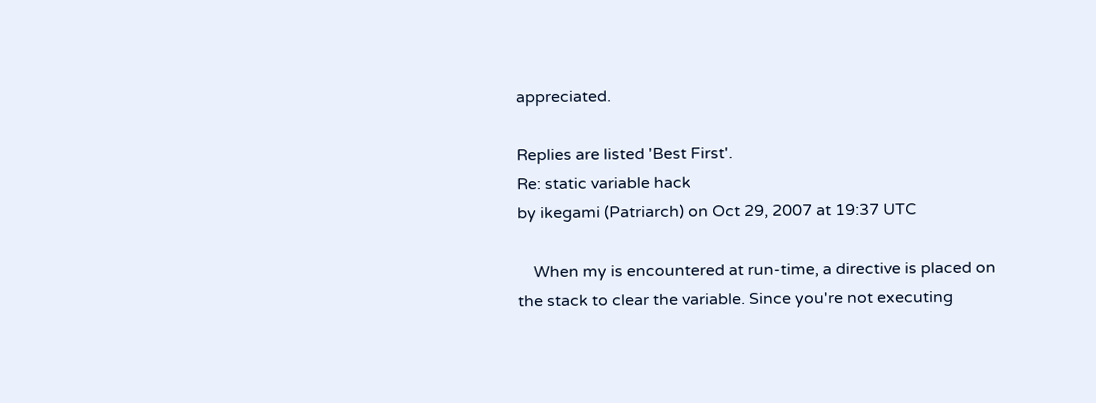appreciated.

Replies are listed 'Best First'.
Re: static variable hack
by ikegami (Patriarch) on Oct 29, 2007 at 19:37 UTC

    When my is encountered at run-time, a directive is placed on the stack to clear the variable. Since you're not executing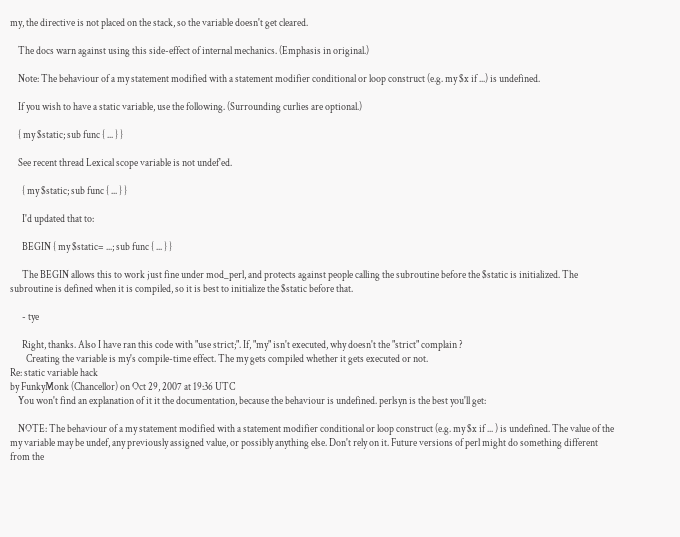my, the directive is not placed on the stack, so the variable doesn't get cleared.

    The docs warn against using this side-effect of internal mechanics. (Emphasis in original.)

    Note: The behaviour of a my statement modified with a statement modifier conditional or loop construct (e.g. my $x if ...) is undefined.

    If you wish to have a static variable, use the following. (Surrounding curlies are optional.)

    { my $static; sub func { ... } }

    See recent thread Lexical scope variable is not undef'ed.

      { my $static; sub func { ... } }

      I'd updated that to:

      BEGIN { my $static= ...; sub func { ... } }

      The BEGIN allows this to work just fine under mod_perl, and protects against people calling the subroutine before the $static is initialized. The subroutine is defined when it is compiled, so it is best to initialize the $static before that.

      - tye

      Right, thanks. Also I have ran this code with "use strict;". If, "my" isn't executed, why doesn't the "strict" complain ?
        Creating the variable is my's compile-time effect. The my gets compiled whether it gets executed or not.
Re: static variable hack
by FunkyMonk (Chancellor) on Oct 29, 2007 at 19:36 UTC
    You won't find an explanation of it it the documentation, because the behaviour is undefined. perlsyn is the best you'll get:

    NOTE: The behaviour of a my statement modified with a statement modifier conditional or loop construct (e.g. my $x if ... ) is undefined. The value of the my variable may be undef, any previously assigned value, or possibly anything else. Don't rely on it. Future versions of perl might do something different from the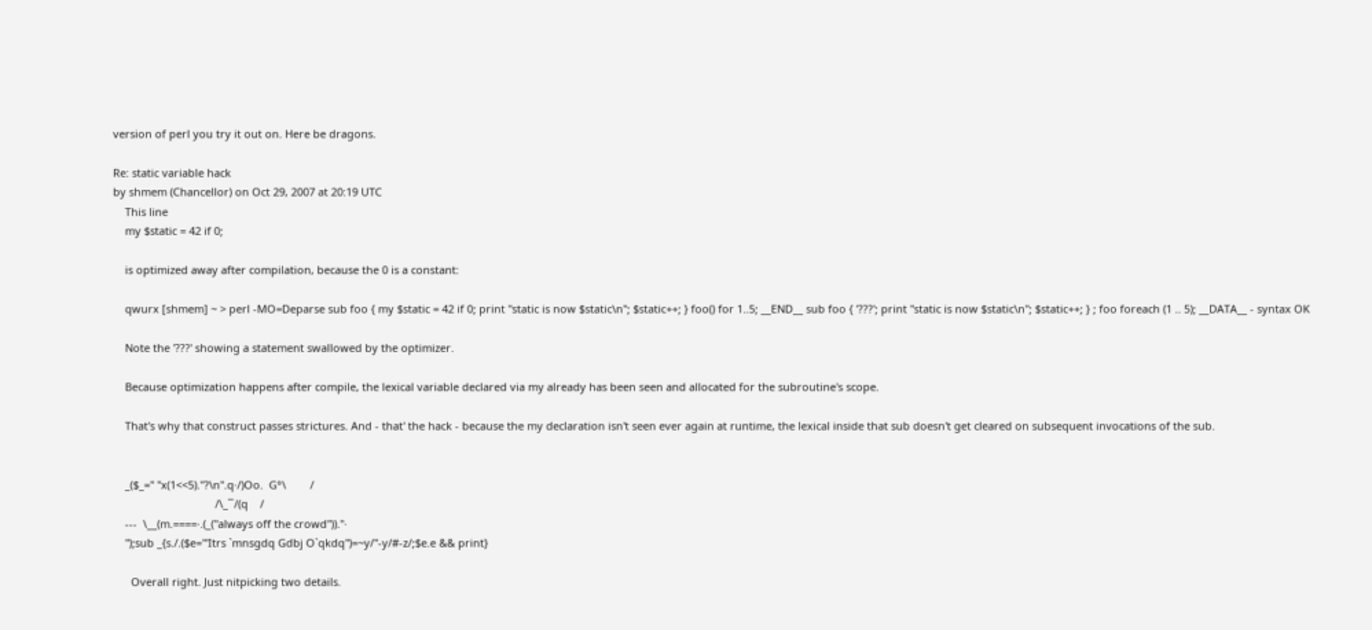version of perl you try it out on. Here be dragons.

Re: static variable hack
by shmem (Chancellor) on Oct 29, 2007 at 20:19 UTC
    This line
    my $static = 42 if 0;

    is optimized away after compilation, because the 0 is a constant:

    qwurx [shmem] ~ > perl -MO=Deparse sub foo { my $static = 42 if 0; print "static is now $static\n"; $static++; } foo() for 1..5; __END__ sub foo { '???'; print "static is now $static\n"; $static++; } ; foo foreach (1 .. 5); __DATA__ - syntax OK

    Note the '???' showing a statement swallowed by the optimizer.

    Because optimization happens after compile, the lexical variable declared via my already has been seen and allocated for the subroutine's scope.

    That's why that construct passes strictures. And - that' the hack - because the my declaration isn't seen ever again at runtime, the lexical inside that sub doesn't get cleared on subsequent invocations of the sub.


    _($_=" "x(1<<5)."?\n".q·/)Oo.  G°\        /
                                  /\_¯/(q    /
    ---  \__(m.====·.(_("always off the crowd"))."·
    ");sub _{s./.($e="'Itrs `mnsgdq Gdbj O`qkdq")=~y/"-y/#-z/;$e.e && print}

      Overall right. Just nitpicking two details.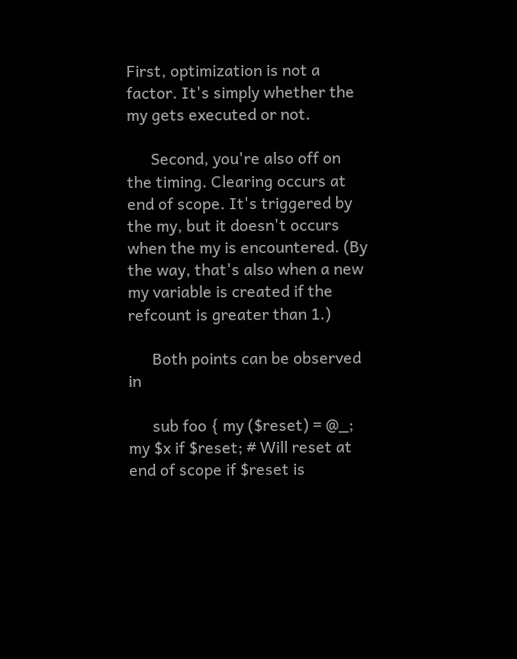First, optimization is not a factor. It's simply whether the my gets executed or not.

      Second, you're also off on the timing. Clearing occurs at end of scope. It's triggered by the my, but it doesn't occurs when the my is encountered. (By the way, that's also when a new my variable is created if the refcount is greater than 1.)

      Both points can be observed in

      sub foo { my ($reset) = @_; my $x if $reset; # Will reset at end of scope if $reset is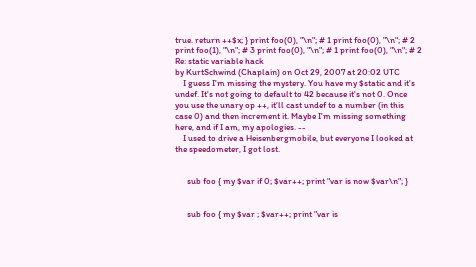true. return ++$x; } print foo(0), "\n"; # 1 print foo(0), "\n"; # 2 print foo(1), "\n"; # 3 print foo(0), "\n"; # 1 print foo(0), "\n"; # 2
Re: static variable hack
by KurtSchwind (Chaplain) on Oct 29, 2007 at 20:02 UTC
    I guess I'm missing the mystery. You have my $static and it's undef. It's not going to default to 42 because it's not 0. Once you use the unary op ++, it'll cast undef to a number (in this case 0) and then increment it. Maybe I'm missing something here, and if I am, my apologies. --
    I used to drive a Heisenbergmobile, but everyone I looked at the speedometer, I got lost.


      sub foo { my $var if 0; $var++; print "var is now $var\n"; }


      sub foo { my $var ; $var++; print "var is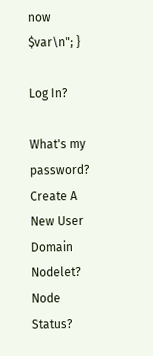now $var\n"; }

Log In?

What's my password?
Create A New User
Domain Nodelet?
Node Status?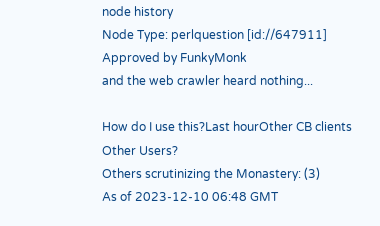node history
Node Type: perlquestion [id://647911]
Approved by FunkyMonk
and the web crawler heard nothing...

How do I use this?Last hourOther CB clients
Other Users?
Others scrutinizing the Monastery: (3)
As of 2023-12-10 06:48 GMT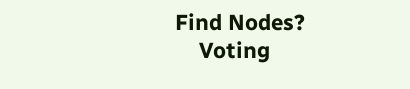Find Nodes?
    Voting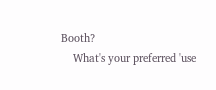Booth?
    What's your preferred 'use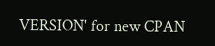VERSION' for new CPAN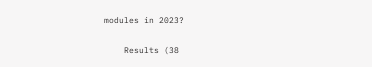modules in 2023?

    Results (38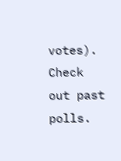votes). Check out past polls.